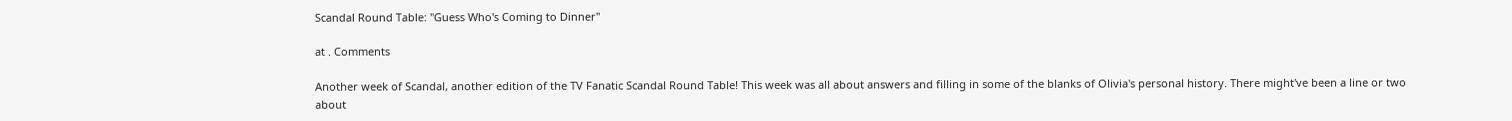Scandal Round Table: "Guess Who's Coming to Dinner"

at . Comments

Another week of Scandal, another edition of the TV Fanatic Scandal Round Table! This week was all about answers and filling in some of the blanks of Olivia's personal history. There might've been a line or two about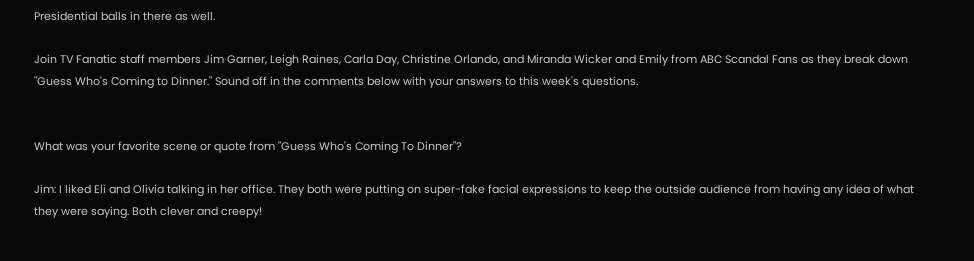Presidential balls in there as well.

Join TV Fanatic staff members Jim Garner, Leigh Raines, Carla Day, Christine Orlando, and Miranda Wicker and Emily from ABC Scandal Fans as they break down "Guess Who's Coming to Dinner." Sound off in the comments below with your answers to this week's questions.


What was your favorite scene or quote from "Guess Who's Coming To Dinner"?

Jim: I liked Eli and Olivia talking in her office. They both were putting on super-fake facial expressions to keep the outside audience from having any idea of what they were saying. Both clever and creepy!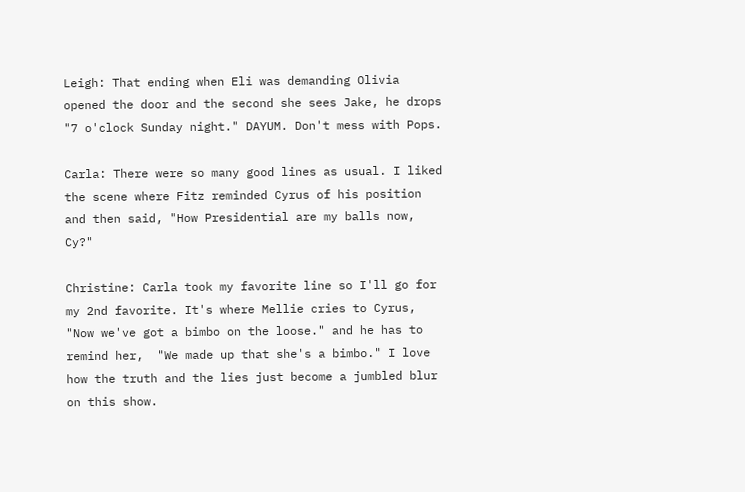Leigh: That ending when Eli was demanding Olivia opened the door and the second she sees Jake, he drops "7 o'clock Sunday night." DAYUM. Don't mess with Pops.

Carla: There were so many good lines as usual. I liked the scene where Fitz reminded Cyrus of his position and then said, "How Presidential are my balls now, Cy?"

Christine: Carla took my favorite line so I'll go for my 2nd favorite. It's where Mellie cries to Cyrus, "Now we've got a bimbo on the loose." and he has to remind her,  "We made up that she's a bimbo." I love how the truth and the lies just become a jumbled blur on this show.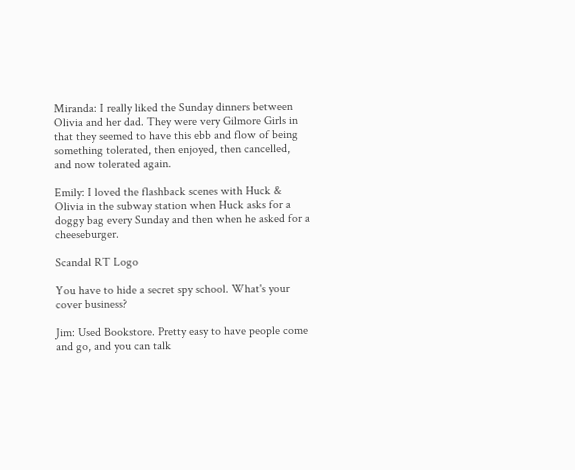Miranda: I really liked the Sunday dinners between Olivia and her dad. They were very Gilmore Girls in that they seemed to have this ebb and flow of being something tolerated, then enjoyed, then cancelled, and now tolerated again.

Emily: I loved the flashback scenes with Huck & Olivia in the subway station when Huck asks for a doggy bag every Sunday and then when he asked for a cheeseburger.

Scandal RT Logo

You have to hide a secret spy school. What's your cover business?

Jim: Used Bookstore. Pretty easy to have people come and go, and you can talk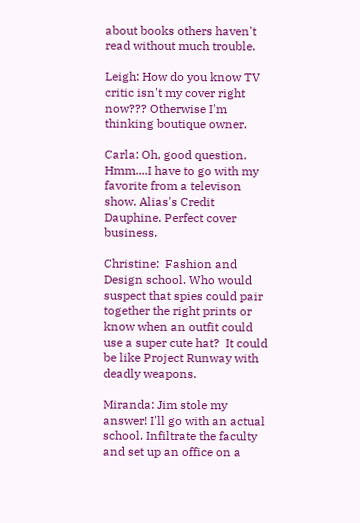about books others haven't read without much trouble.

Leigh: How do you know TV critic isn't my cover right now??? Otherwise I'm thinking boutique owner.

Carla: Oh, good question. Hmm....I have to go with my favorite from a televison show. Alias's Credit Dauphine. Perfect cover business.

Christine:  Fashion and Design school. Who would suspect that spies could pair together the right prints or know when an outfit could use a super cute hat?  It could be like Project Runway with deadly weapons.

Miranda: Jim stole my answer! I'll go with an actual school. Infiltrate the faculty and set up an office on a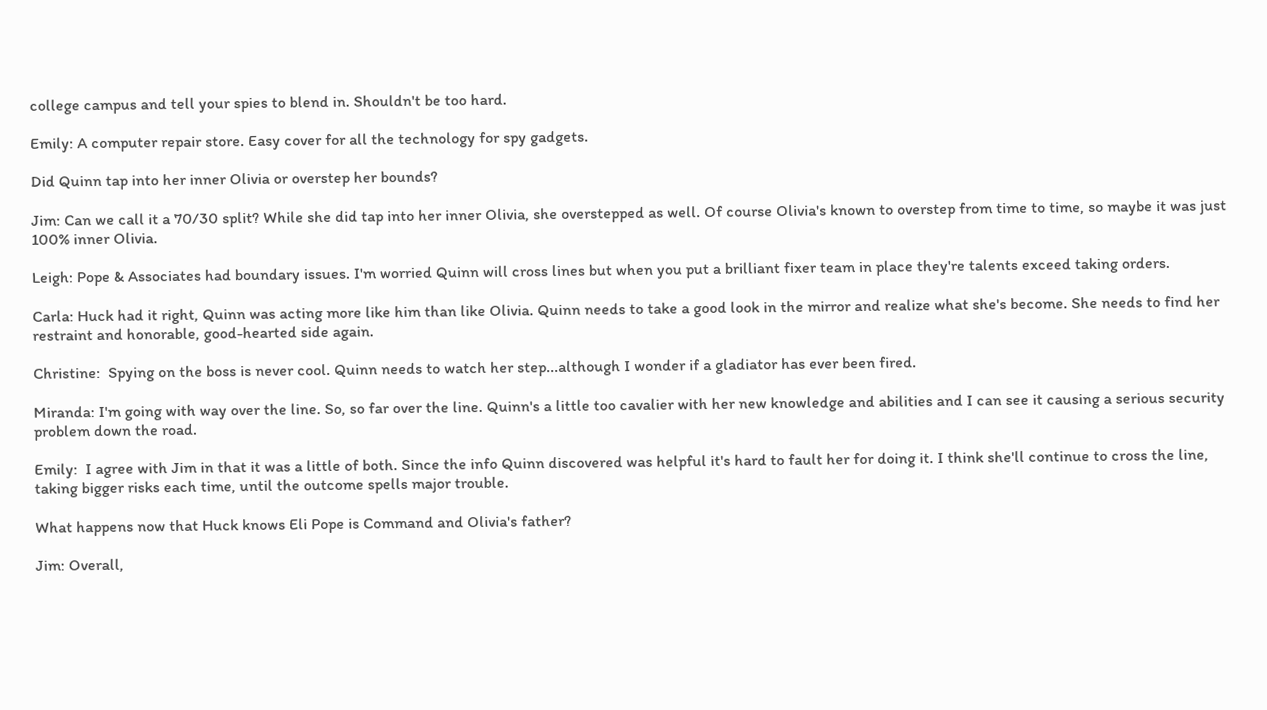college campus and tell your spies to blend in. Shouldn't be too hard.

Emily: A computer repair store. Easy cover for all the technology for spy gadgets.

Did Quinn tap into her inner Olivia or overstep her bounds?

Jim: Can we call it a 70/30 split? While she did tap into her inner Olivia, she overstepped as well. Of course Olivia's known to overstep from time to time, so maybe it was just 100% inner Olivia.

Leigh: Pope & Associates had boundary issues. I'm worried Quinn will cross lines but when you put a brilliant fixer team in place they're talents exceed taking orders.

Carla: Huck had it right, Quinn was acting more like him than like Olivia. Quinn needs to take a good look in the mirror and realize what she's become. She needs to find her restraint and honorable, good-hearted side again.

Christine:  Spying on the boss is never cool. Quinn needs to watch her step...although I wonder if a gladiator has ever been fired.

Miranda: I'm going with way over the line. So, so far over the line. Quinn's a little too cavalier with her new knowledge and abilities and I can see it causing a serious security problem down the road.

Emily:  I agree with Jim in that it was a little of both. Since the info Quinn discovered was helpful it's hard to fault her for doing it. I think she'll continue to cross the line, taking bigger risks each time, until the outcome spells major trouble.

What happens now that Huck knows Eli Pope is Command and Olivia's father?

Jim: Overall,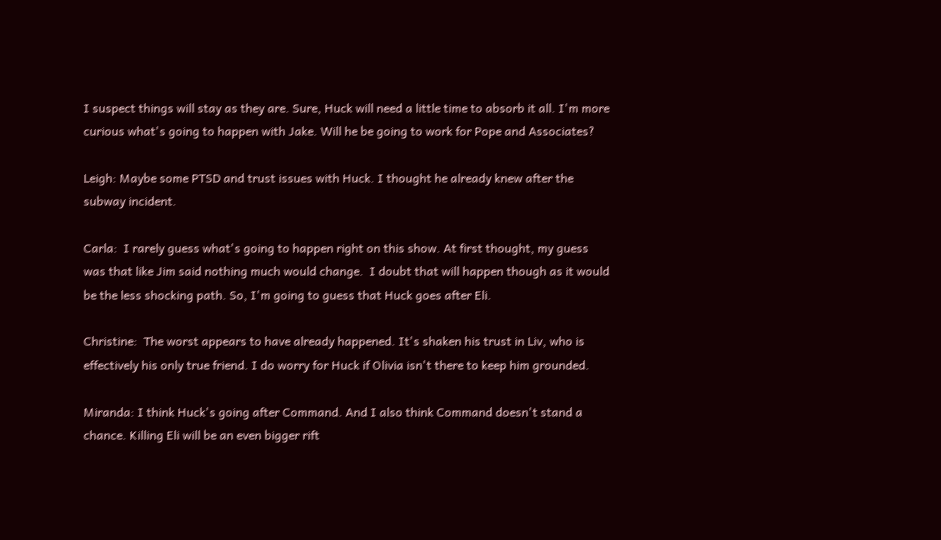I suspect things will stay as they are. Sure, Huck will need a little time to absorb it all. I'm more curious what's going to happen with Jake. Will he be going to work for Pope and Associates?

Leigh: Maybe some PTSD and trust issues with Huck. I thought he already knew after the subway incident.

Carla:  I rarely guess what's going to happen right on this show. At first thought, my guess was that like Jim said nothing much would change.  I doubt that will happen though as it would be the less shocking path. So, I'm going to guess that Huck goes after Eli.

Christine:  The worst appears to have already happened. It's shaken his trust in Liv, who is effectively his only true friend. I do worry for Huck if Olivia isn't there to keep him grounded.

Miranda: I think Huck's going after Command. And I also think Command doesn't stand a chance. Killing Eli will be an even bigger rift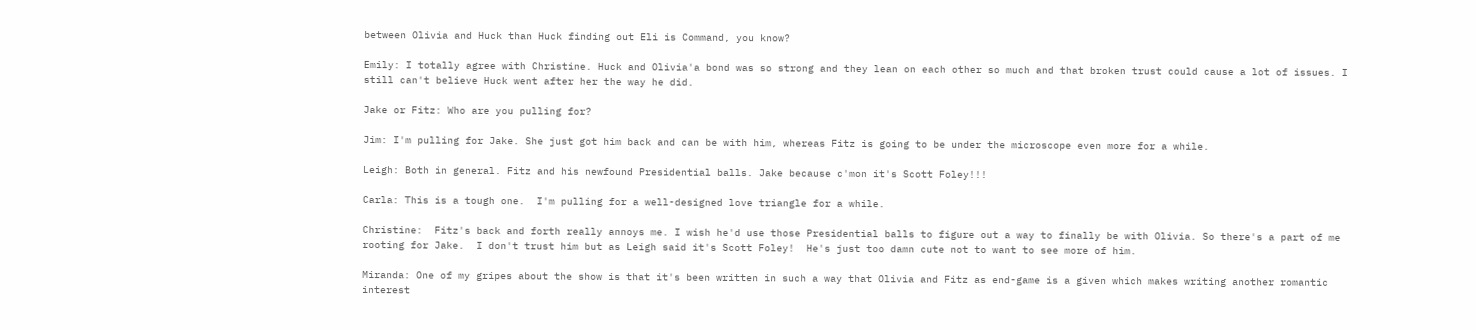between Olivia and Huck than Huck finding out Eli is Command, you know?

Emily: I totally agree with Christine. Huck and Olivia'a bond was so strong and they lean on each other so much and that broken trust could cause a lot of issues. I still can't believe Huck went after her the way he did.

Jake or Fitz: Who are you pulling for?

Jim: I'm pulling for Jake. She just got him back and can be with him, whereas Fitz is going to be under the microscope even more for a while.

Leigh: Both in general. Fitz and his newfound Presidential balls. Jake because c'mon it's Scott Foley!!!

Carla: This is a tough one.  I'm pulling for a well-designed love triangle for a while.

Christine:  Fitz's back and forth really annoys me. I wish he'd use those Presidential balls to figure out a way to finally be with Olivia. So there's a part of me rooting for Jake.  I don't trust him but as Leigh said it's Scott Foley!  He's just too damn cute not to want to see more of him.

Miranda: One of my gripes about the show is that it's been written in such a way that Olivia and Fitz as end-game is a given which makes writing another romantic interest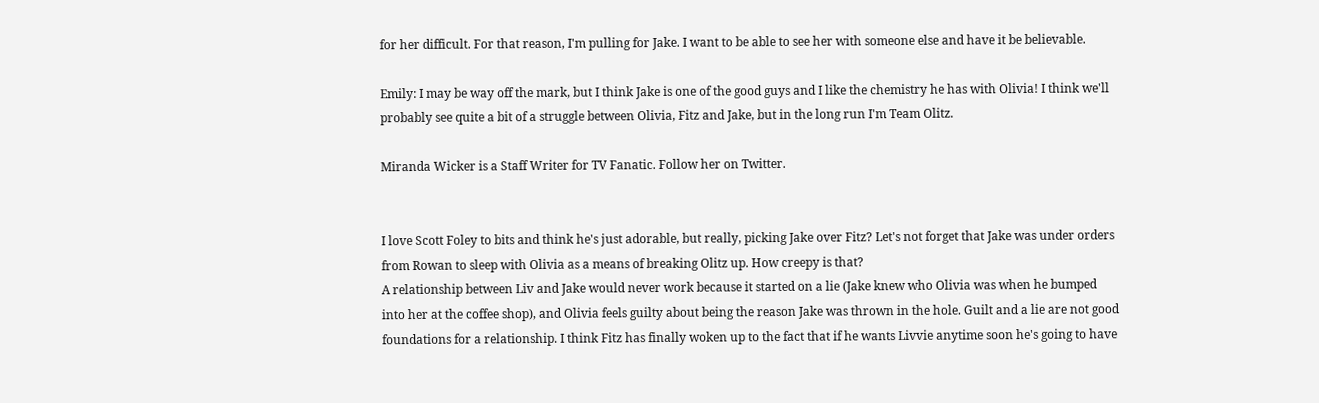for her difficult. For that reason, I'm pulling for Jake. I want to be able to see her with someone else and have it be believable.

Emily: I may be way off the mark, but I think Jake is one of the good guys and I like the chemistry he has with Olivia! I think we'll probably see quite a bit of a struggle between Olivia, Fitz and Jake, but in the long run I'm Team Olitz.

Miranda Wicker is a Staff Writer for TV Fanatic. Follow her on Twitter.


I love Scott Foley to bits and think he's just adorable, but really, picking Jake over Fitz? Let's not forget that Jake was under orders from Rowan to sleep with Olivia as a means of breaking Olitz up. How creepy is that?
A relationship between Liv and Jake would never work because it started on a lie (Jake knew who Olivia was when he bumped into her at the coffee shop), and Olivia feels guilty about being the reason Jake was thrown in the hole. Guilt and a lie are not good foundations for a relationship. I think Fitz has finally woken up to the fact that if he wants Livvie anytime soon he's going to have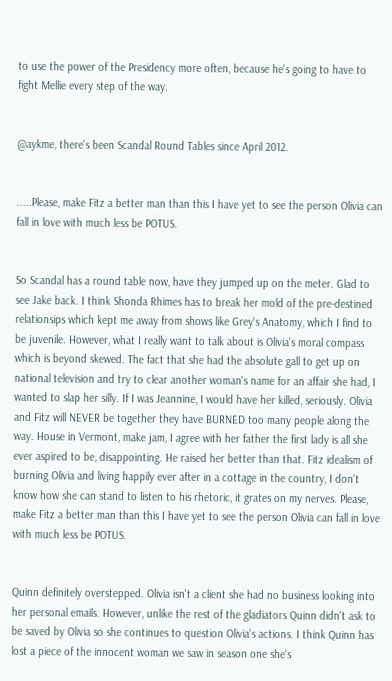to use the power of the Presidency more often, because he's going to have to fight Mellie every step of the way.


@aykme, there's been Scandal Round Tables since April 2012.


.....Please, make Fitz a better man than this I have yet to see the person Olivia can fall in love with much less be POTUS.


So Scandal has a round table now, have they jumped up on the meter. Glad to see Jake back. I think Shonda Rhimes has to break her mold of the pre-destined relationsips which kept me away from shows like Grey's Anatomy, which I find to be juvenile. However, what I really want to talk about is Olivia's moral compass which is beyond skewed. The fact that she had the absolute gall to get up on national television and try to clear another woman's name for an affair she had, I wanted to slap her silly. If I was Jeannine, I would have her killed, seriously. Olivia and Fitz will NEVER be together they have BURNED too many people along the way. House in Vermont, make jam, I agree with her father the first lady is all she ever aspired to be, disappointing. He raised her better than that. Fitz idealism of burning Olivia and living happily ever after in a cottage in the country, I don't know how she can stand to listen to his rhetoric, it grates on my nerves. Please, make Fitz a better man than this I have yet to see the person Olivia can fall in love with much less be POTUS.


Quinn definitely overstepped. Olivia isn't a client she had no business looking into her personal emails. However, unlike the rest of the gladiators Quinn didn't ask to be saved by Olivia so she continues to question Olivia's actions. I think Quinn has lost a piece of the innocent woman we saw in season one she's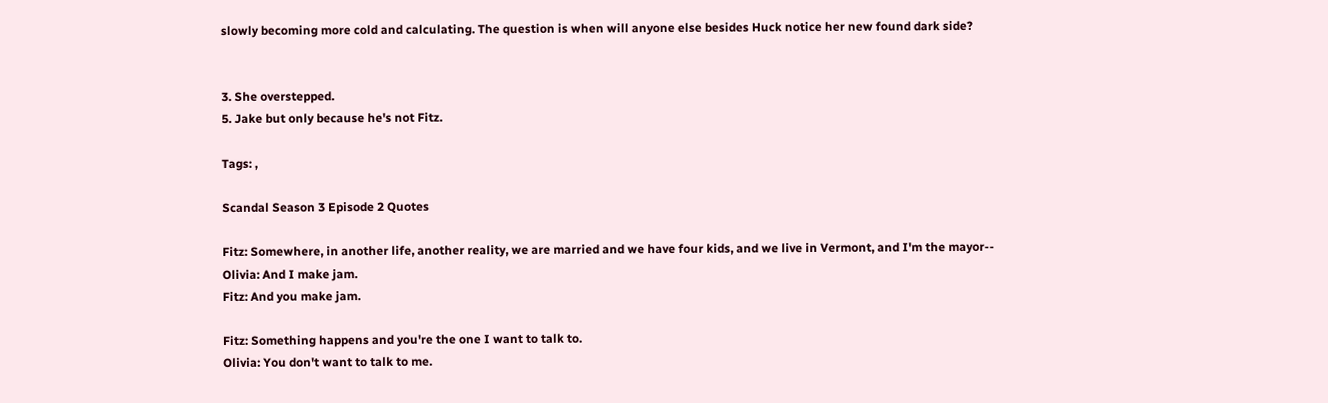slowly becoming more cold and calculating. The question is when will anyone else besides Huck notice her new found dark side?


3. She overstepped.
5. Jake but only because he's not Fitz.

Tags: ,

Scandal Season 3 Episode 2 Quotes

Fitz: Somewhere, in another life, another reality, we are married and we have four kids, and we live in Vermont, and I'm the mayor--
Olivia: And I make jam.
Fitz: And you make jam.

Fitz: Something happens and you're the one I want to talk to.
Olivia: You don't want to talk to me.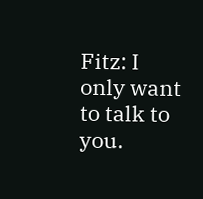Fitz: I only want to talk to you.